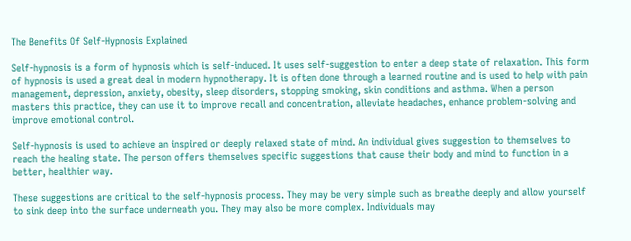The Benefits Of Self-Hypnosis Explained

Self-hypnosis is a form of hypnosis which is self-induced. It uses self-suggestion to enter a deep state of relaxation. This form of hypnosis is used a great deal in modern hypnotherapy. It is often done through a learned routine and is used to help with pain management, depression, anxiety, obesity, sleep disorders, stopping smoking, skin conditions and asthma. When a person masters this practice, they can use it to improve recall and concentration, alleviate headaches, enhance problem-solving and improve emotional control.

Self-hypnosis is used to achieve an inspired or deeply relaxed state of mind. An individual gives suggestion to themselves to reach the healing state. The person offers themselves specific suggestions that cause their body and mind to function in a better, healthier way.

These suggestions are critical to the self-hypnosis process. They may be very simple such as breathe deeply and allow yourself to sink deep into the surface underneath you. They may also be more complex. Individuals may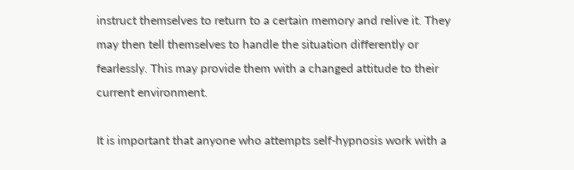instruct themselves to return to a certain memory and relive it. They may then tell themselves to handle the situation differently or fearlessly. This may provide them with a changed attitude to their current environment.

It is important that anyone who attempts self-hypnosis work with a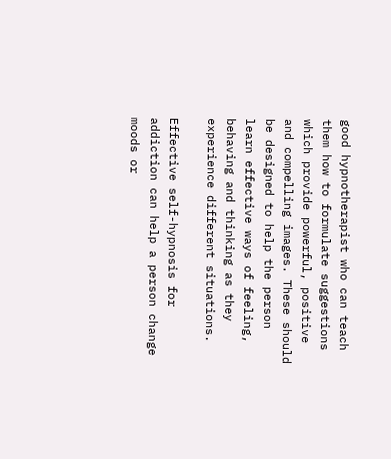good hypnotherapist who can teach them how to formulate suggestions which provide powerful, positive and compelling images. These should be designed to help the person learn effective ways of feeling, behaving and thinking as they experience different situations.

Effective self-hypnosis for addiction can help a person change moods or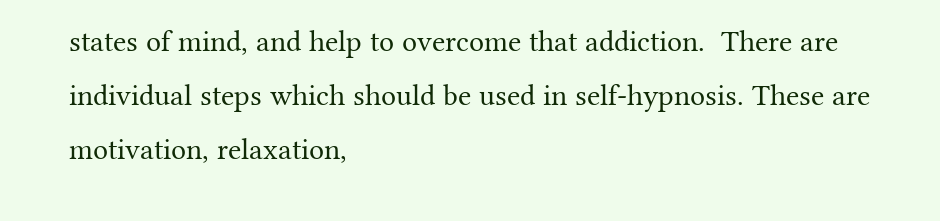states of mind, and help to overcome that addiction.  There are individual steps which should be used in self-hypnosis. These are motivation, relaxation,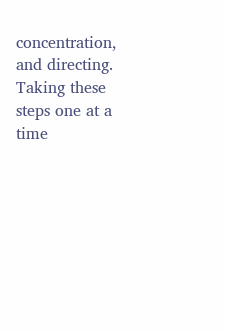concentration, and directing. Taking these steps one at a time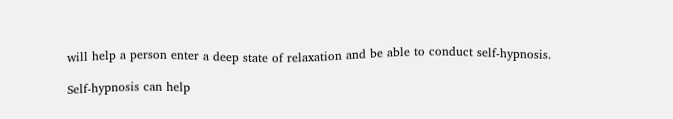will help a person enter a deep state of relaxation and be able to conduct self-hypnosis.

Self-hypnosis can help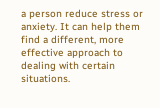a person reduce stress or anxiety. It can help them find a different, more effective approach to dealing with certain situations.